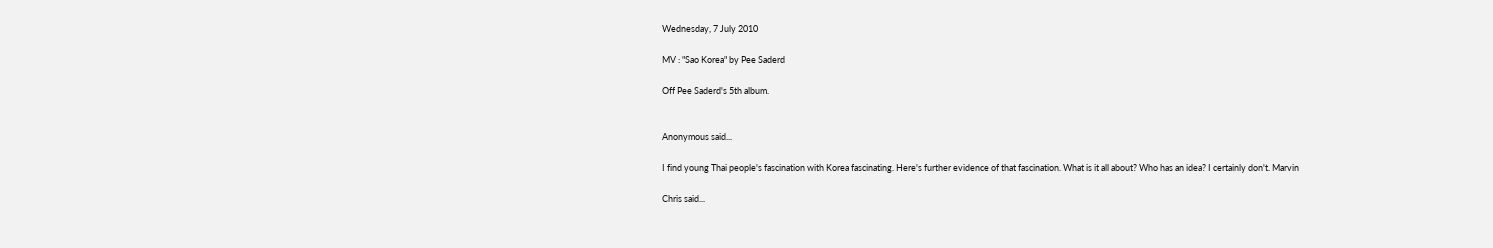Wednesday, 7 July 2010

MV : "Sao Korea" by Pee Saderd

Off Pee Saderd's 5th album.


Anonymous said...

I find young Thai people's fascination with Korea fascinating. Here's further evidence of that fascination. What is it all about? Who has an idea? I certainly don't. Marvin

Chris said...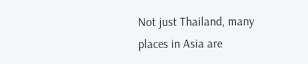Not just Thailand, many places in Asia are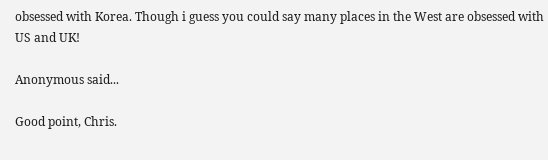obsessed with Korea. Though i guess you could say many places in the West are obsessed with US and UK!

Anonymous said...

Good point, Chris.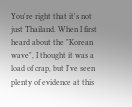You're right that it's not just Thailand. When I first heard about the "Korean wave", I thought it was a load of crap, but I've seen plenty of evidence at this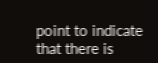point to indicate that there is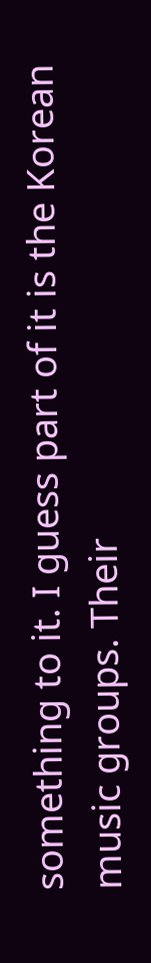something to it. I guess part of it is the Korean music groups. Their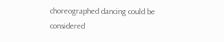choreographed dancing could be considered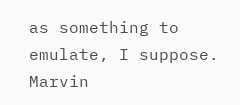as something to emulate, I suppose. Marvin